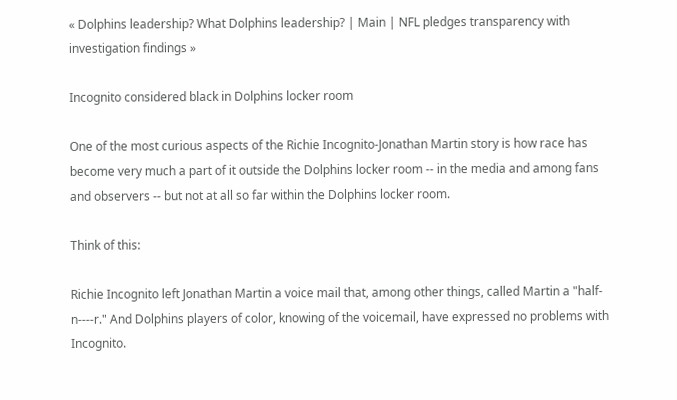« Dolphins leadership? What Dolphins leadership? | Main | NFL pledges transparency with investigation findings »

Incognito considered black in Dolphins locker room

One of the most curious aspects of the Richie Incognito-Jonathan Martin story is how race has become very much a part of it outside the Dolphins locker room -- in the media and among fans and observers -- but not at all so far within the Dolphins locker room.

Think of this:

Richie Incognito left Jonathan Martin a voice mail that, among other things, called Martin a "half-n----r." And Dolphins players of color, knowing of the voicemail, have expressed no problems with Incognito.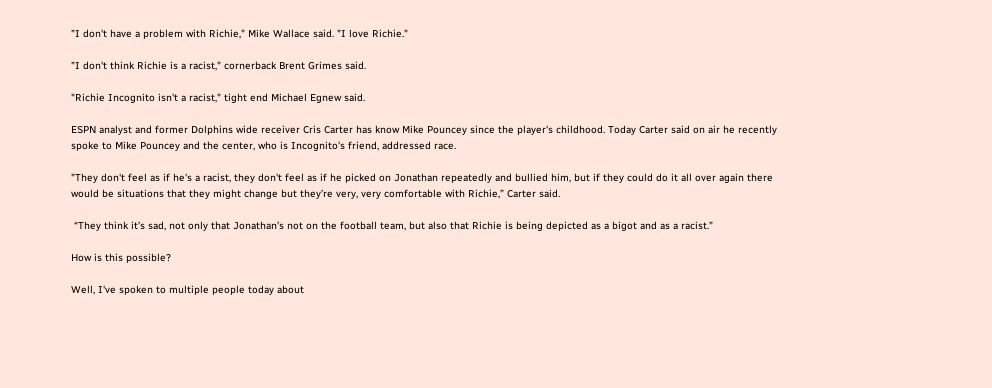"I don't have a problem with Richie," Mike Wallace said. "I love Richie."

"I don't think Richie is a racist," cornerback Brent Grimes said.

"Richie Incognito isn't a racist," tight end Michael Egnew said.

ESPN analyst and former Dolphins wide receiver Cris Carter has know Mike Pouncey since the player's childhood. Today Carter said on air he recently spoke to Mike Pouncey and the center, who is Incognito's friend, addressed race.

"They don't feel as if he's a racist, they don't feel as if he picked on Jonathan repeatedly and bullied him, but if they could do it all over again there would be situations that they might change but they’re very, very comfortable with Richie,” Carter said.

 “They think it’s sad, not only that Jonathan’s not on the football team, but also that Richie is being depicted as a bigot and as a racist.”

How is this possible?

Well, I've spoken to multiple people today about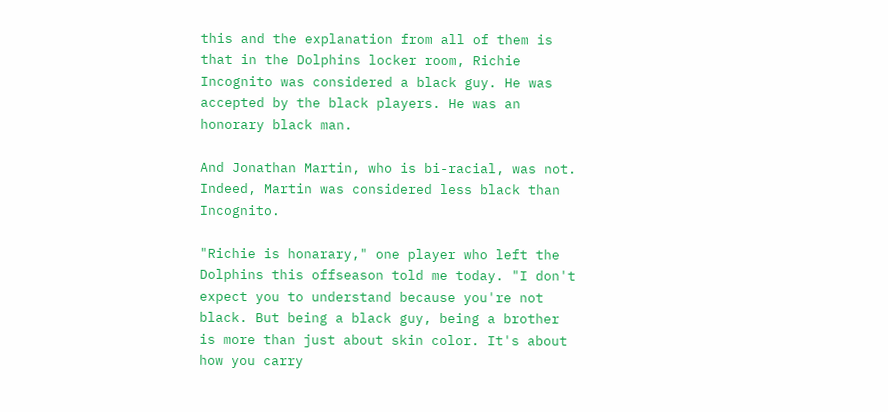this and the explanation from all of them is that in the Dolphins locker room, Richie Incognito was considered a black guy. He was accepted by the black players. He was an honorary black man.

And Jonathan Martin, who is bi-racial, was not. Indeed, Martin was considered less black than Incognito.

"Richie is honarary," one player who left the Dolphins this offseason told me today. "I don't expect you to understand because you're not black. But being a black guy, being a brother is more than just about skin color. It's about how you carry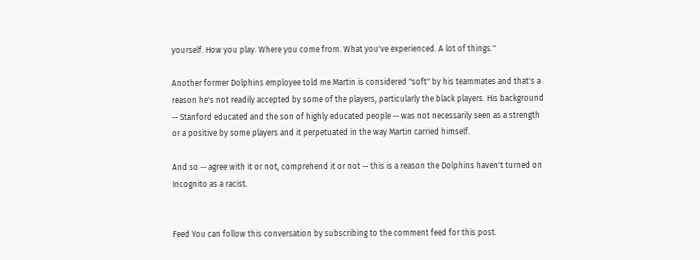yourself. How you play. Where you come from. What you've experienced. A lot of things."

Another former Dolphins employee told me Martin is considered "soft" by his teammates and that's a reason he's not readily accepted by some of the players, particularly the black players. His background -- Stanford educated and the son of highly educated people -- was not necessarily seen as a strength or a positive by some players and it perpetuated in the way Martin carried himself.

And so -- agree with it or not, comprehend it or not -- this is a reason the Dolphins haven't turned on Incognito as a racist.


Feed You can follow this conversation by subscribing to the comment feed for this post.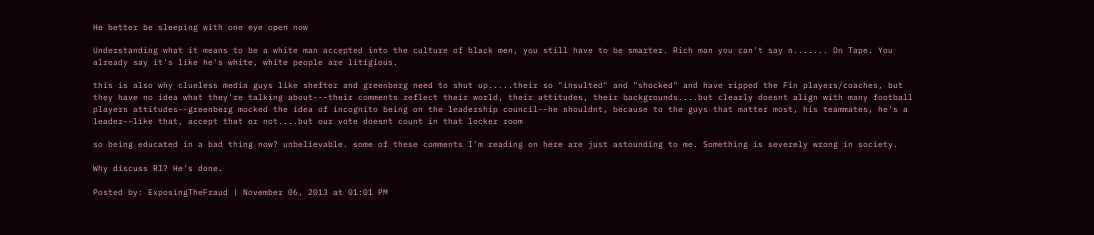He better be sleeping with one eye open now

Understanding what it means to be a white man accepted into the culture of black men, you still have to be smarter. Rich man you can't say n....... On Tape. You already say it's like he's white, white people are litigious.

this is also why clueless media guys like shefter and greenberg need to shut up.....their so "insulted" and "shocked" and have ripped the Fin players/coaches, but they have no idea what they're talking about---their comments reflect their world, their attitudes, their backgrounds....but clearly doesnt align with many football players attitudes--greenberg mocked the idea of incognito being on the leadership council--he shouldnt, because to the guys that matter most, his teammates, he's a leader--like that, accept that or not....but our vote doesnt count in that locker room

so being educated in a bad thing now? unbelievable. some of these comments I'm reading on here are just astounding to me. Something is severely wrong in society.

Why discuss RI? He's done.

Posted by: ExposingTheFraud | November 06, 2013 at 01:01 PM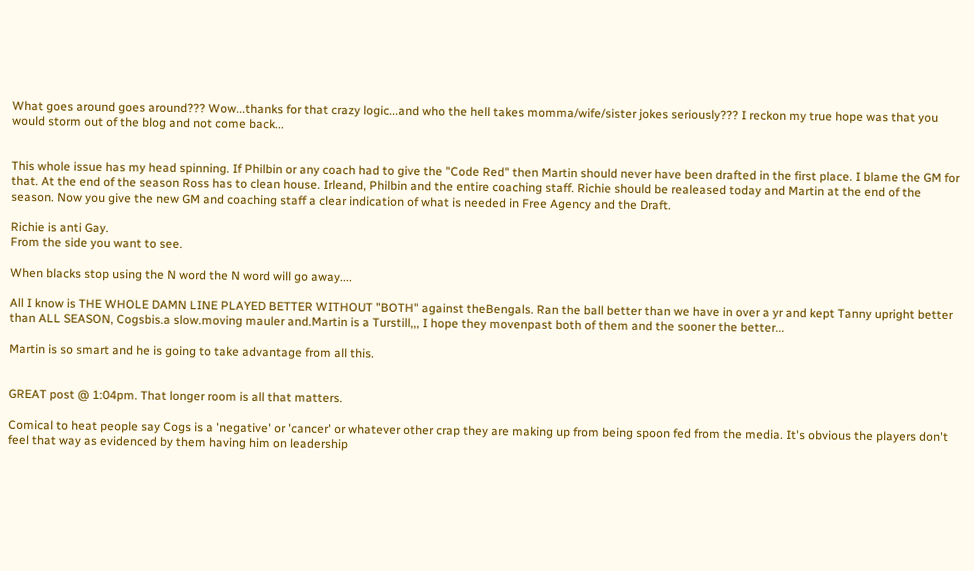What goes around goes around??? Wow...thanks for that crazy logic...and who the hell takes momma/wife/sister jokes seriously??? I reckon my true hope was that you would storm out of the blog and not come back...


This whole issue has my head spinning. If Philbin or any coach had to give the "Code Red" then Martin should never have been drafted in the first place. I blame the GM for that. At the end of the season Ross has to clean house. Irleand, Philbin and the entire coaching staff. Richie should be realeased today and Martin at the end of the season. Now you give the new GM and coaching staff a clear indication of what is needed in Free Agency and the Draft.

Richie is anti Gay.
From the side you want to see.

When blacks stop using the N word the N word will go away....

All I know is THE WHOLE DAMN LINE PLAYED BETTER WITHOUT "BOTH" against theBengals. Ran the ball better than we have in over a yr and kept Tanny upright better than ALL SEASON, Cogsbis.a slow.moving mauler and.Martin is a Turstill,,, I hope they movenpast both of them and the sooner the better...

Martin is so smart and he is going to take advantage from all this.


GREAT post @ 1:04pm. That longer room is all that matters.

Comical to heat people say Cogs is a 'negative' or 'cancer' or whatever other crap they are making up from being spoon fed from the media. It's obvious the players don't feel that way as evidenced by them having him on leadership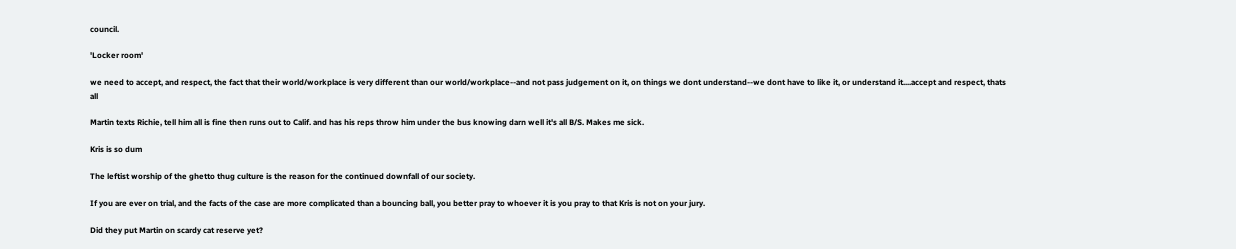council.

'Locker room'

we need to accept, and respect, the fact that their world/workplace is very different than our world/workplace--and not pass judgement on it, on things we dont understand--we dont have to like it, or understand it....accept and respect, thats all

Martin texts Richie, tell him all is fine then runs out to Calif. and has his reps throw him under the bus knowing darn well it's all B/S. Makes me sick.

Kris is so dum

The leftist worship of the ghetto thug culture is the reason for the continued downfall of our society.

If you are ever on trial, and the facts of the case are more complicated than a bouncing ball, you better pray to whoever it is you pray to that Kris is not on your jury.

Did they put Martin on scardy cat reserve yet?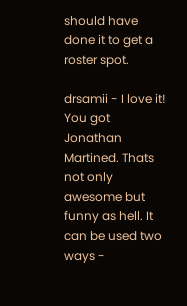should have done it to get a roster spot.

drsamii - I love it! You got Jonathan Martined. Thats not only awesome but funny as hell. It can be used two ways -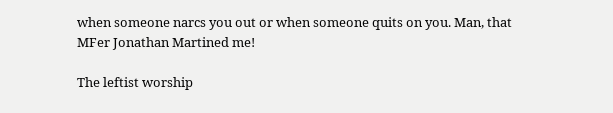when someone narcs you out or when someone quits on you. Man, that MFer Jonathan Martined me!

The leftist worship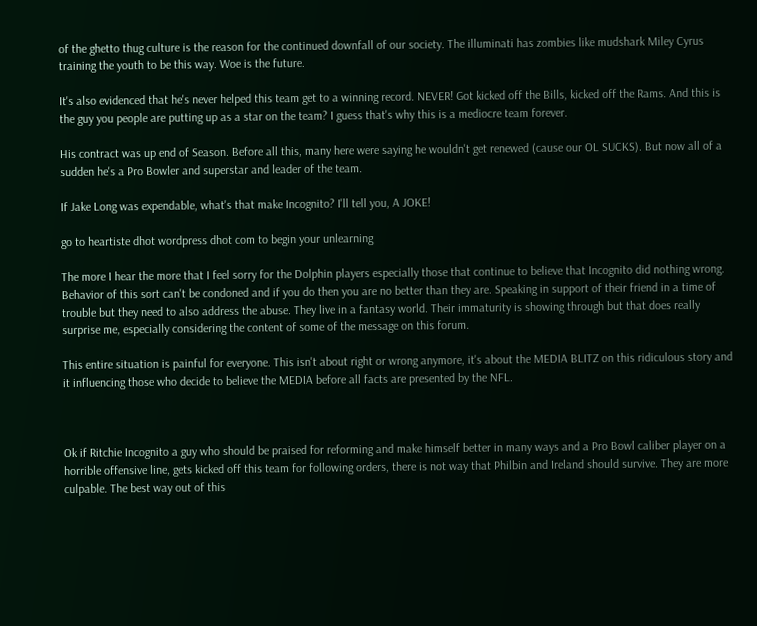of the ghetto thug culture is the reason for the continued downfall of our society. The illuminati has zombies like mudshark Miley Cyrus training the youth to be this way. Woe is the future.

It's also evidenced that he's never helped this team get to a winning record. NEVER! Got kicked off the Bills, kicked off the Rams. And this is the guy you people are putting up as a star on the team? I guess that's why this is a mediocre team forever.

His contract was up end of Season. Before all this, many here were saying he wouldn't get renewed (cause our OL SUCKS). But now all of a sudden he's a Pro Bowler and superstar and leader of the team.

If Jake Long was expendable, what's that make Incognito? I'll tell you, A JOKE!

go to heartiste dhot wordpress dhot com to begin your unlearning

The more I hear the more that I feel sorry for the Dolphin players especially those that continue to believe that Incognito did nothing wrong. Behavior of this sort can't be condoned and if you do then you are no better than they are. Speaking in support of their friend in a time of trouble but they need to also address the abuse. They live in a fantasy world. Their immaturity is showing through but that does really surprise me, especially considering the content of some of the message on this forum.

This entire situation is painful for everyone. This isn't about right or wrong anymore, it's about the MEDIA BLITZ on this ridiculous story and it influencing those who decide to believe the MEDIA before all facts are presented by the NFL.



Ok if Ritchie Incognito a guy who should be praised for reforming and make himself better in many ways and a Pro Bowl caliber player on a horrible offensive line, gets kicked off this team for following orders, there is not way that Philbin and Ireland should survive. They are more culpable. The best way out of this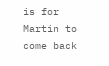is for Martin to come back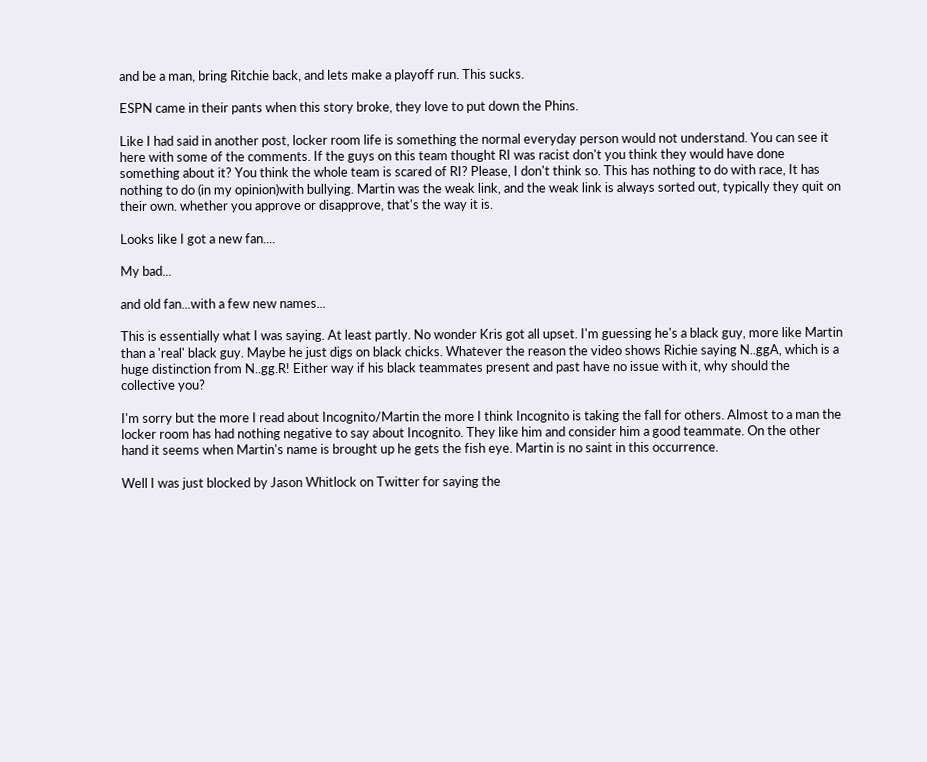and be a man, bring Ritchie back, and lets make a playoff run. This sucks.

ESPN came in their pants when this story broke, they love to put down the Phins.

Like I had said in another post, locker room life is something the normal everyday person would not understand. You can see it here with some of the comments. If the guys on this team thought RI was racist don't you think they would have done something about it? You think the whole team is scared of RI? Please, I don't think so. This has nothing to do with race, It has nothing to do (in my opinion)with bullying. Martin was the weak link, and the weak link is always sorted out, typically they quit on their own. whether you approve or disapprove, that's the way it is.

Looks like I got a new fan....

My bad...

and old fan...with a few new names...

This is essentially what I was saying. At least partly. No wonder Kris got all upset. I'm guessing he's a black guy, more like Martin than a 'real' black guy. Maybe he just digs on black chicks. Whatever the reason the video shows Richie saying N..ggA, which is a huge distinction from N..gg.R! Either way if his black teammates present and past have no issue with it, why should the collective you?

I'm sorry but the more I read about Incognito/Martin the more I think Incognito is taking the fall for others. Almost to a man the locker room has had nothing negative to say about Incognito. They like him and consider him a good teammate. On the other hand it seems when Martin's name is brought up he gets the fish eye. Martin is no saint in this occurrence.

Well I was just blocked by Jason Whitlock on Twitter for saying the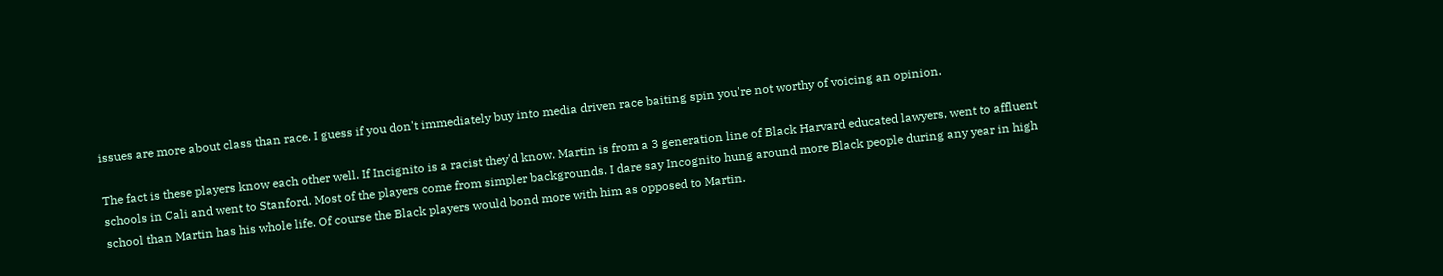issues are more about class than race. I guess if you don't immediately buy into media driven race baiting spin you're not worthy of voicing an opinion.

The fact is these players know each other well. If Incignito is a racist they'd know. Martin is from a 3 generation line of Black Harvard educated lawyers, went to affluent schools in Cali and went to Stanford. Most of the players come from simpler backgrounds. I dare say Incognito hung around more Black people during any year in high school than Martin has his whole life. Of course the Black players would bond more with him as opposed to Martin.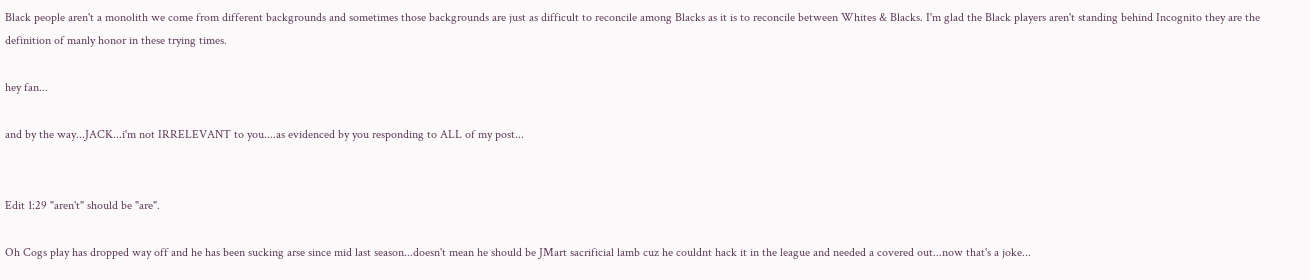Black people aren't a monolith we come from different backgrounds and sometimes those backgrounds are just as difficult to reconcile among Blacks as it is to reconcile between Whites & Blacks. I'm glad the Black players aren't standing behind Incognito they are the definition of manly honor in these trying times.

hey fan...

and by the way...JACK...i'm not IRRELEVANT to you....as evidenced by you responding to ALL of my post...


Edit 1:29 "aren't" should be "are".

Oh Cogs play has dropped way off and he has been sucking arse since mid last season...doesn't mean he should be JMart sacrificial lamb cuz he couldnt hack it in the league and needed a covered out...now that's a joke...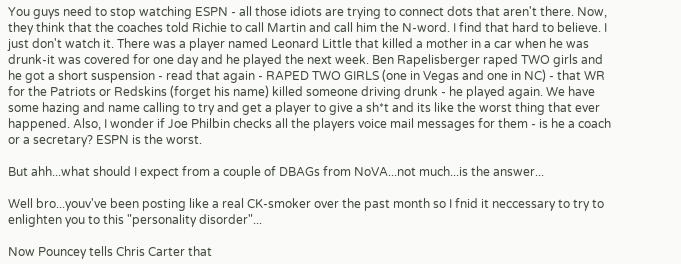You guys need to stop watching ESPN - all those idiots are trying to connect dots that aren't there. Now, they think that the coaches told Richie to call Martin and call him the N-word. I find that hard to believe. I just don't watch it. There was a player named Leonard Little that killed a mother in a car when he was drunk-it was covered for one day and he played the next week. Ben Rapelisberger raped TWO girls and he got a short suspension - read that again - RAPED TWO GIRLS (one in Vegas and one in NC) - that WR for the Patriots or Redskins (forget his name) killed someone driving drunk - he played again. We have some hazing and name calling to try and get a player to give a sh*t and its like the worst thing that ever happened. Also, I wonder if Joe Philbin checks all the players voice mail messages for them - is he a coach or a secretary? ESPN is the worst.

But ahh...what should I expect from a couple of DBAGs from NoVA...not much...is the answer...

Well bro...youv've been posting like a real CK-smoker over the past month so I fnid it neccessary to try to enlighten you to this "personality disorder"...

Now Pouncey tells Chris Carter that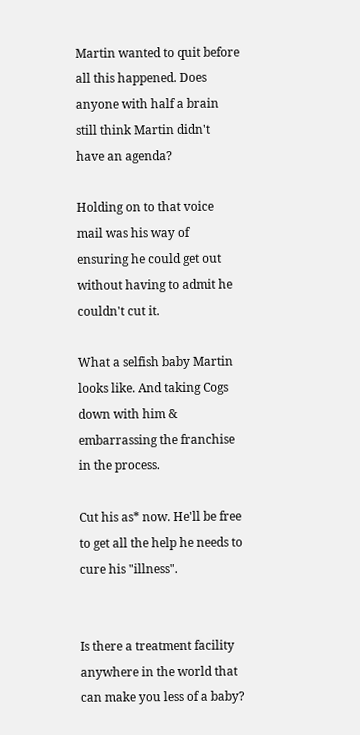Martin wanted to quit before all this happened. Does anyone with half a brain still think Martin didn't have an agenda?

Holding on to that voice mail was his way of ensuring he could get out without having to admit he couldn't cut it.

What a selfish baby Martin looks like. And taking Cogs down with him & embarrassing the franchise in the process.

Cut his as* now. He'll be free to get all the help he needs to cure his "illness".


Is there a treatment facility anywhere in the world that can make you less of a baby?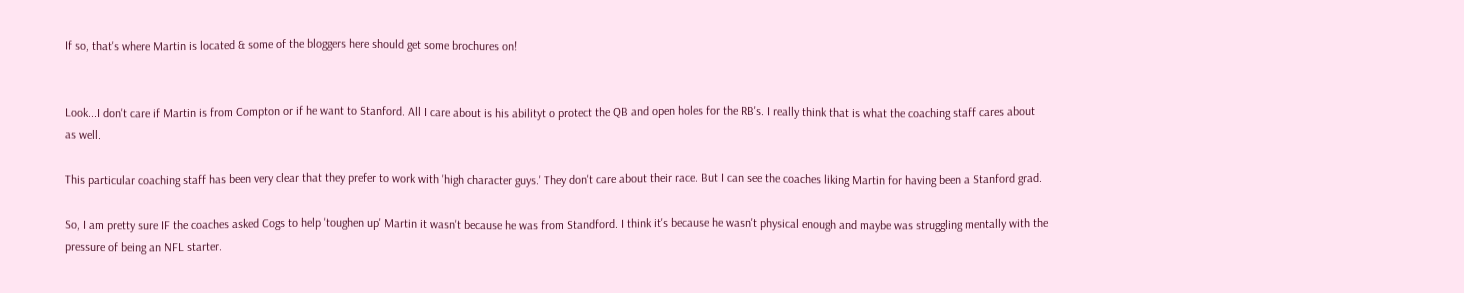If so, that's where Martin is located & some of the bloggers here should get some brochures on!


Look...I don't care if Martin is from Compton or if he want to Stanford. All I care about is his abilityt o protect the QB and open holes for the RB's. I really think that is what the coaching staff cares about as well.

This particular coaching staff has been very clear that they prefer to work with 'high character guys.' They don't care about their race. But I can see the coaches liking Martin for having been a Stanford grad.

So, I am pretty sure IF the coaches asked Cogs to help 'toughen up' Martin it wasn't because he was from Standford. I think it's because he wasn't physical enough and maybe was struggling mentally with the pressure of being an NFL starter.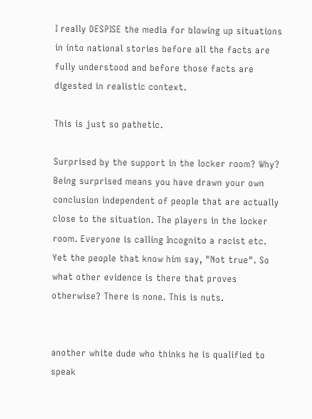I really DESPISE the media for blowing up situations in into national stories before all the facts are fully understood and before those facts are digested in realistic context.

This is just so pathetic.

Surprised by the support in the locker room? Why? Being surprised means you have drawn your own conclusion independent of people that are actually close to the situation. The players in the locker room. Everyone is calling Incognito a racist etc. Yet the people that know him say, "Not true". So what other evidence is there that proves otherwise? There is none. This is nuts.


another white dude who thinks he is qualified to speak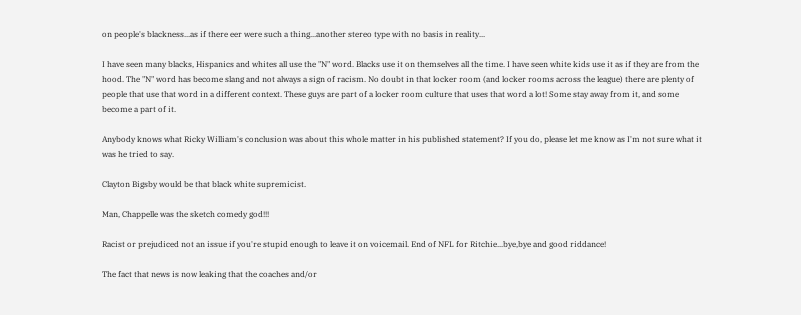on people's blackness...as if there eer were such a thing...another stereo type with no basis in reality...

I have seen many blacks, Hispanics and whites all use the "N" word. Blacks use it on themselves all the time. I have seen white kids use it as if they are from the hood. The "N" word has become slang and not always a sign of racism. No doubt in that locker room (and locker rooms across the league) there are plenty of people that use that word in a different context. These guys are part of a locker room culture that uses that word a lot! Some stay away from it, and some become a part of it.

Anybody knows what Ricky William's conclusion was about this whole matter in his published statement? If you do, please let me know as I'm not sure what it was he tried to say.

Clayton Bigsby would be that black white supremicist.

Man, Chappelle was the sketch comedy god!!!

Racist or prejudiced not an issue if you're stupid enough to leave it on voicemail. End of NFL for Ritchie...bye,bye and good riddance!

The fact that news is now leaking that the coaches and/or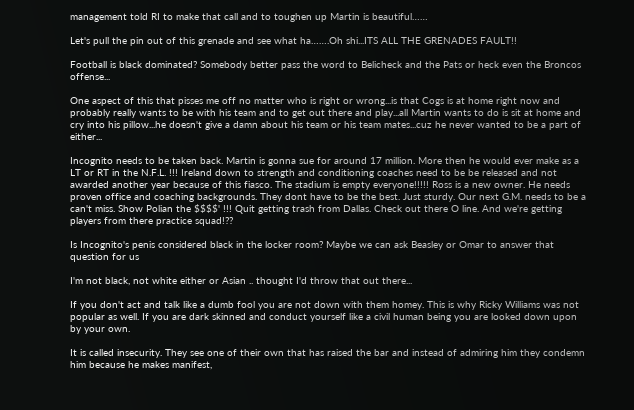management told RI to make that call and to toughen up Martin is beautiful……

Let's pull the pin out of this grenade and see what ha…….Oh shi...ITS ALL THE GRENADES FAULT!!

Football is black dominated? Somebody better pass the word to Belicheck and the Pats or heck even the Broncos offense...

One aspect of this that pisses me off no matter who is right or wrong...is that Cogs is at home right now and probably really wants to be with his team and to get out there and play...all Martin wants to do is sit at home and cry into his pillow...he doesn't give a damn about his team or his team mates...cuz he never wanted to be a part of either...

Incognito needs to be taken back. Martin is gonna sue for around 17 million. More then he would ever make as a LT or RT in the N.F.L. !!! Ireland down to strength and conditioning coaches need to be be released and not awarded another year because of this fiasco. The stadium is empty everyone!!!!! Ross is a new owner. He needs proven office and coaching backgrounds. They dont have to be the best. Just sturdy. Our next G.M. needs to be a can't miss. Show Polian the $$$$' !!! Quit getting trash from Dallas. Check out there O line. And we're getting players from there practice squad!??

Is Incognito's penis considered black in the locker room? Maybe we can ask Beasley or Omar to answer that question for us

I'm not black, not white either or Asian .. thought I'd throw that out there...

If you don't act and talk like a dumb fool you are not down with them homey. This is why Ricky Williams was not popular as well. If you are dark skinned and conduct yourself like a civil human being you are looked down upon by your own.

It is called insecurity. They see one of their own that has raised the bar and instead of admiring him they condemn him because he makes manifest,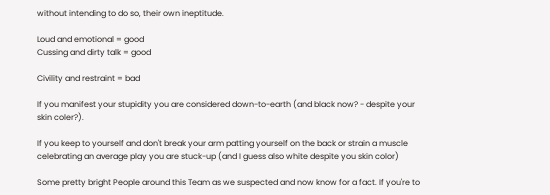without intending to do so, their own ineptitude.

Loud and emotional = good
Cussing and dirty talk = good

Civility and restraint = bad

If you manifest your stupidity you are considered down-to-earth (and black now? - despite your skin coler?).

If you keep to yourself and don't break your arm patting yourself on the back or strain a muscle celebrating an average play you are stuck-up (and I guess also white despite you skin color)

Some pretty bright People around this Team as we suspected and now know for a fact. If you're to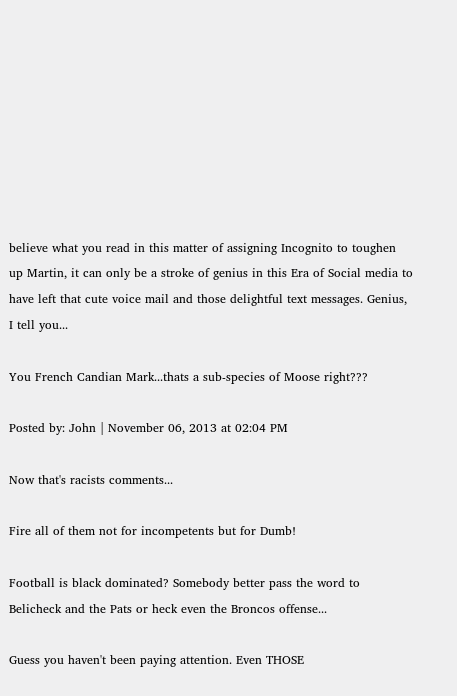believe what you read in this matter of assigning Incognito to toughen up Martin, it can only be a stroke of genius in this Era of Social media to have left that cute voice mail and those delightful text messages. Genius, I tell you...

You French Candian Mark...thats a sub-species of Moose right???

Posted by: John | November 06, 2013 at 02:04 PM

Now that's racists comments...

Fire all of them not for incompetents but for Dumb!

Football is black dominated? Somebody better pass the word to Belicheck and the Pats or heck even the Broncos offense...

Guess you haven't been paying attention. Even THOSE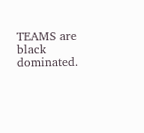TEAMS are black dominated.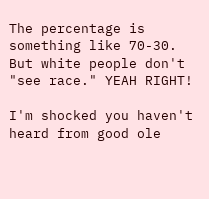The percentage is something like 70-30. But white people don't "see race." YEAH RIGHT!

I'm shocked you haven't heard from good ole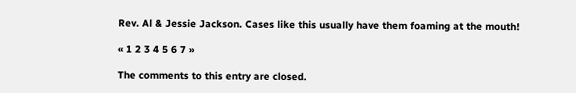Rev. Al & Jessie Jackson. Cases like this usually have them foaming at the mouth!

« 1 2 3 4 5 6 7 »

The comments to this entry are closed.